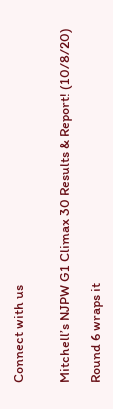Connect with us


Mitchell’s NJPW G1 Climax 30 Results & Report! (10/8/20)

Round 6 wraps it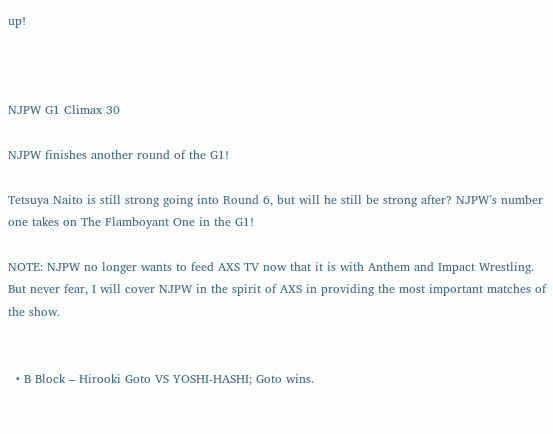up!



NJPW G1 Climax 30

NJPW finishes another round of the G1!

Tetsuya Naito is still strong going into Round 6, but will he still be strong after? NJPW’s number one takes on The Flamboyant One in the G1!

NOTE: NJPW no longer wants to feed AXS TV now that it is with Anthem and Impact Wrestling. But never fear, I will cover NJPW in the spirit of AXS in providing the most important matches of the show.


  • B Block – Hirooki Goto VS YOSHI-HASHI; Goto wins.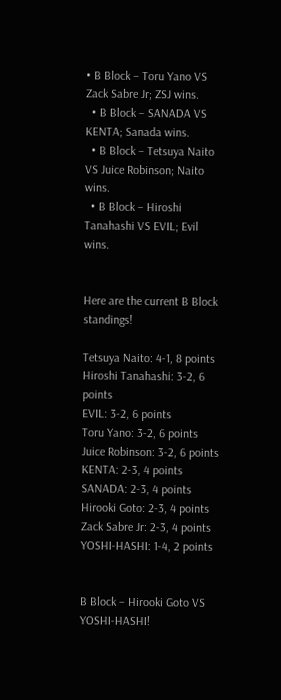• B Block – Toru Yano VS Zack Sabre Jr; ZSJ wins.
  • B Block – SANADA VS KENTA; Sanada wins.
  • B Block – Tetsuya Naito VS Juice Robinson; Naito wins.
  • B Block – Hiroshi Tanahashi VS EVIL; Evil wins.


Here are the current B Block standings!

Tetsuya Naito: 4-1, 8 points
Hiroshi Tanahashi: 3-2, 6 points
EVIL: 3-2, 6 points
Toru Yano: 3-2, 6 points
Juice Robinson: 3-2, 6 points
KENTA: 2-3, 4 points
SANADA: 2-3, 4 points
Hirooki Goto: 2-3, 4 points
Zack Sabre Jr: 2-3, 4 points
YOSHI-HASHI: 1-4, 2 points


B Block – Hirooki Goto VS YOSHI-HASHI!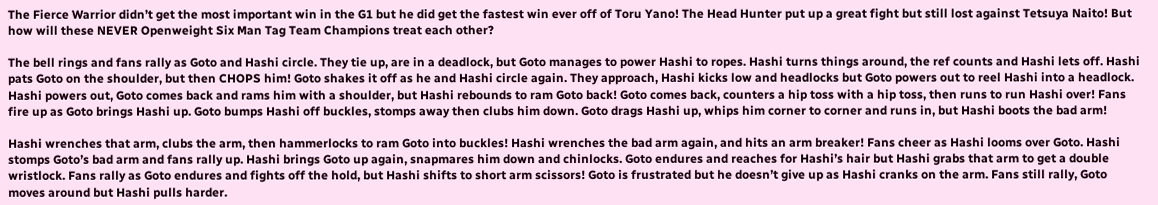The Fierce Warrior didn’t get the most important win in the G1 but he did get the fastest win ever off of Toru Yano! The Head Hunter put up a great fight but still lost against Tetsuya Naito! But how will these NEVER Openweight Six Man Tag Team Champions treat each other?

The bell rings and fans rally as Goto and Hashi circle. They tie up, are in a deadlock, but Goto manages to power Hashi to ropes. Hashi turns things around, the ref counts and Hashi lets off. Hashi pats Goto on the shoulder, but then CHOPS him! Goto shakes it off as he and Hashi circle again. They approach, Hashi kicks low and headlocks but Goto powers out to reel Hashi into a headlock. Hashi powers out, Goto comes back and rams him with a shoulder, but Hashi rebounds to ram Goto back! Goto comes back, counters a hip toss with a hip toss, then runs to run Hashi over! Fans fire up as Goto brings Hashi up. Goto bumps Hashi off buckles, stomps away then clubs him down. Goto drags Hashi up, whips him corner to corner and runs in, but Hashi boots the bad arm!

Hashi wrenches that arm, clubs the arm, then hammerlocks to ram Goto into buckles! Hashi wrenches the bad arm again, and hits an arm breaker! Fans cheer as Hashi looms over Goto. Hashi stomps Goto’s bad arm and fans rally up. Hashi brings Goto up again, snapmares him down and chinlocks. Goto endures and reaches for Hashi’s hair but Hashi grabs that arm to get a double wristlock. Fans rally as Goto endures and fights off the hold, but Hashi shifts to short arm scissors! Goto is frustrated but he doesn’t give up as Hashi cranks on the arm. Fans still rally, Goto moves around but Hashi pulls harder.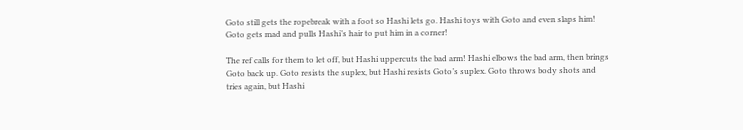Goto still gets the ropebreak with a foot so Hashi lets go. Hashi toys with Goto and even slaps him! Goto gets mad and pulls Hashi’s hair to put him in a corner!

The ref calls for them to let off, but Hashi uppercuts the bad arm! Hashi elbows the bad arm, then brings Goto back up. Goto resists the suplex, but Hashi resists Goto’s suplex. Goto throws body shots and tries again, but Hashi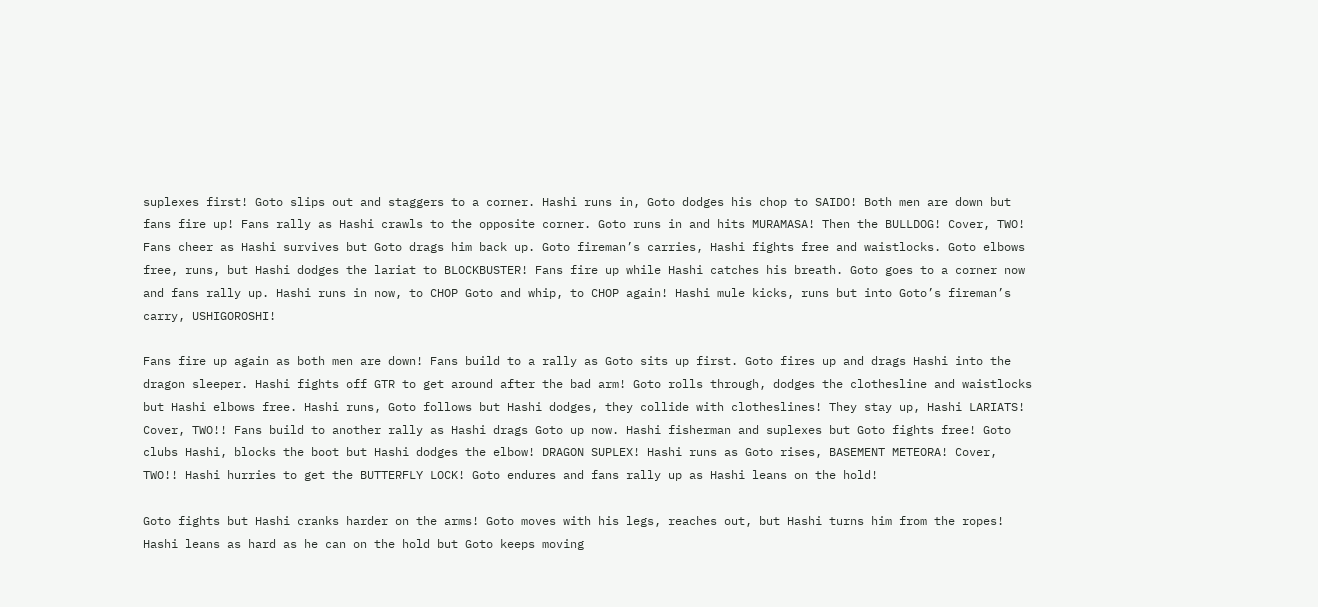suplexes first! Goto slips out and staggers to a corner. Hashi runs in, Goto dodges his chop to SAIDO! Both men are down but fans fire up! Fans rally as Hashi crawls to the opposite corner. Goto runs in and hits MURAMASA! Then the BULLDOG! Cover, TWO! Fans cheer as Hashi survives but Goto drags him back up. Goto fireman’s carries, Hashi fights free and waistlocks. Goto elbows free, runs, but Hashi dodges the lariat to BLOCKBUSTER! Fans fire up while Hashi catches his breath. Goto goes to a corner now and fans rally up. Hashi runs in now, to CHOP Goto and whip, to CHOP again! Hashi mule kicks, runs but into Goto’s fireman’s carry, USHIGOROSHI!

Fans fire up again as both men are down! Fans build to a rally as Goto sits up first. Goto fires up and drags Hashi into the dragon sleeper. Hashi fights off GTR to get around after the bad arm! Goto rolls through, dodges the clothesline and waistlocks but Hashi elbows free. Hashi runs, Goto follows but Hashi dodges, they collide with clotheslines! They stay up, Hashi LARIATS! Cover, TWO!! Fans build to another rally as Hashi drags Goto up now. Hashi fisherman and suplexes but Goto fights free! Goto clubs Hashi, blocks the boot but Hashi dodges the elbow! DRAGON SUPLEX! Hashi runs as Goto rises, BASEMENT METEORA! Cover, TWO!! Hashi hurries to get the BUTTERFLY LOCK! Goto endures and fans rally up as Hashi leans on the hold!

Goto fights but Hashi cranks harder on the arms! Goto moves with his legs, reaches out, but Hashi turns him from the ropes! Hashi leans as hard as he can on the hold but Goto keeps moving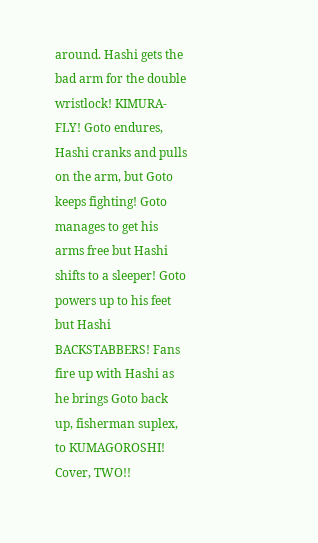around. Hashi gets the bad arm for the double wristlock! KIMURA-FLY! Goto endures, Hashi cranks and pulls on the arm, but Goto keeps fighting! Goto manages to get his arms free but Hashi shifts to a sleeper! Goto powers up to his feet but Hashi BACKSTABBERS! Fans fire up with Hashi as he brings Goto back up, fisherman suplex, to KUMAGOROSHI! Cover, TWO!!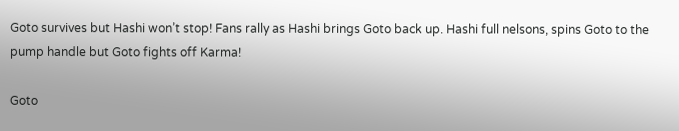Goto survives but Hashi won’t stop! Fans rally as Hashi brings Goto back up. Hashi full nelsons, spins Goto to the pump handle but Goto fights off Karma!

Goto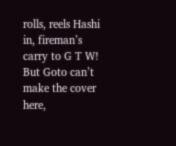rolls, reels Hashi in, fireman’s carry to G T W! But Goto can’t make the cover here,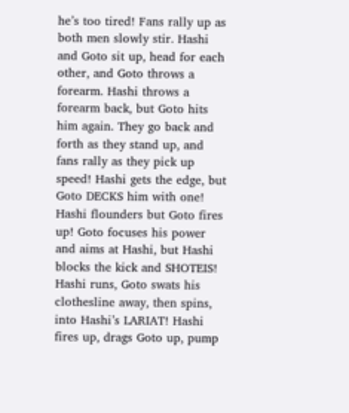he’s too tired! Fans rally up as both men slowly stir. Hashi and Goto sit up, head for each other, and Goto throws a forearm. Hashi throws a forearm back, but Goto hits him again. They go back and forth as they stand up, and fans rally as they pick up speed! Hashi gets the edge, but Goto DECKS him with one! Hashi flounders but Goto fires up! Goto focuses his power and aims at Hashi, but Hashi blocks the kick and SHOTEIS! Hashi runs, Goto swats his clothesline away, then spins, into Hashi’s LARIAT! Hashi fires up, drags Goto up, pump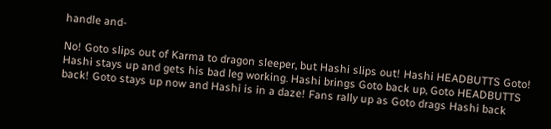handle and-

No! Goto slips out of Karma to dragon sleeper, but Hashi slips out! Hashi HEADBUTTS Goto! Hashi stays up and gets his bad leg working. Hashi brings Goto back up, Goto HEADBUTTS back! Goto stays up now and Hashi is in a daze! Fans rally up as Goto drags Hashi back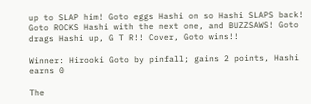up to SLAP him! Goto eggs Hashi on so Hashi SLAPS back! Goto ROCKS Hashi with the next one, and BUZZSAWS! Goto drags Hashi up, G T R!! Cover, Goto wins!!

Winner: Hirooki Goto by pinfall; gains 2 points, Hashi earns 0

The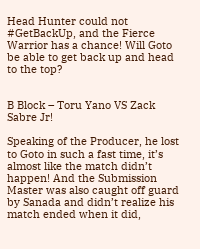Head Hunter could not #GetBackUp, and the Fierce Warrior has a chance! Will Goto be able to get back up and head to the top?


B Block – Toru Yano VS Zack Sabre Jr!

Speaking of the Producer, he lost to Goto in such a fast time, it’s almost like the match didn’t happen! And the Submission Master was also caught off guard by Sanada and didn’t realize his match ended when it did,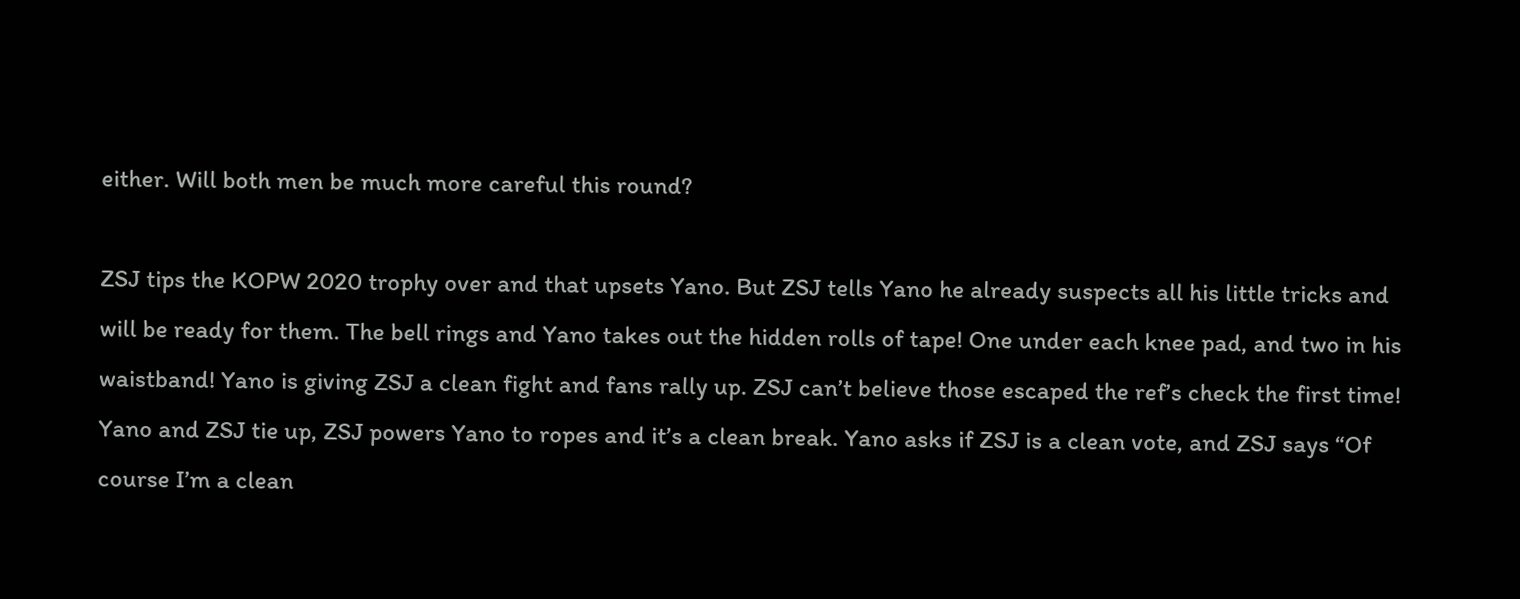either. Will both men be much more careful this round?

ZSJ tips the KOPW 2020 trophy over and that upsets Yano. But ZSJ tells Yano he already suspects all his little tricks and will be ready for them. The bell rings and Yano takes out the hidden rolls of tape! One under each knee pad, and two in his waistband! Yano is giving ZSJ a clean fight and fans rally up. ZSJ can’t believe those escaped the ref’s check the first time! Yano and ZSJ tie up, ZSJ powers Yano to ropes and it’s a clean break. Yano asks if ZSJ is a clean vote, and ZSJ says “Of course I’m a clean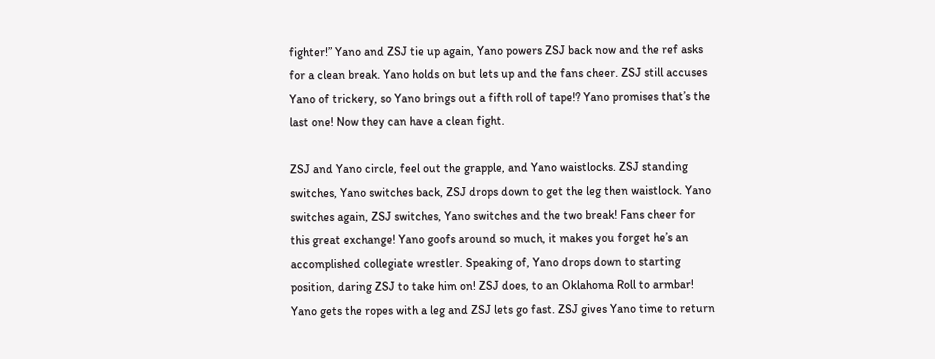fighter!” Yano and ZSJ tie up again, Yano powers ZSJ back now and the ref asks for a clean break. Yano holds on but lets up and the fans cheer. ZSJ still accuses Yano of trickery, so Yano brings out a fifth roll of tape!? Yano promises that’s the last one! Now they can have a clean fight.

ZSJ and Yano circle, feel out the grapple, and Yano waistlocks. ZSJ standing switches, Yano switches back, ZSJ drops down to get the leg then waistlock. Yano switches again, ZSJ switches, Yano switches and the two break! Fans cheer for this great exchange! Yano goofs around so much, it makes you forget he’s an accomplished collegiate wrestler. Speaking of, Yano drops down to starting position, daring ZSJ to take him on! ZSJ does, to an Oklahoma Roll to armbar! Yano gets the ropes with a leg and ZSJ lets go fast. ZSJ gives Yano time to return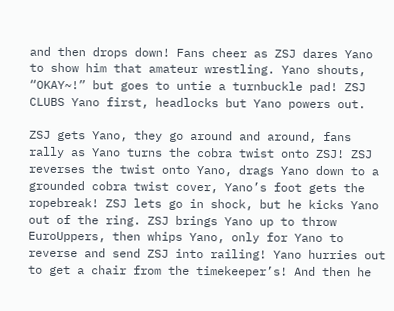and then drops down! Fans cheer as ZSJ dares Yano to show him that amateur wrestling. Yano shouts, “OKAY~!” but goes to untie a turnbuckle pad! ZSJ CLUBS Yano first, headlocks but Yano powers out.

ZSJ gets Yano, they go around and around, fans rally as Yano turns the cobra twist onto ZSJ! ZSJ reverses the twist onto Yano, drags Yano down to a grounded cobra twist cover, Yano’s foot gets the ropebreak! ZSJ lets go in shock, but he kicks Yano out of the ring. ZSJ brings Yano up to throw EuroUppers, then whips Yano, only for Yano to reverse and send ZSJ into railing! Yano hurries out to get a chair from the timekeeper’s! And then he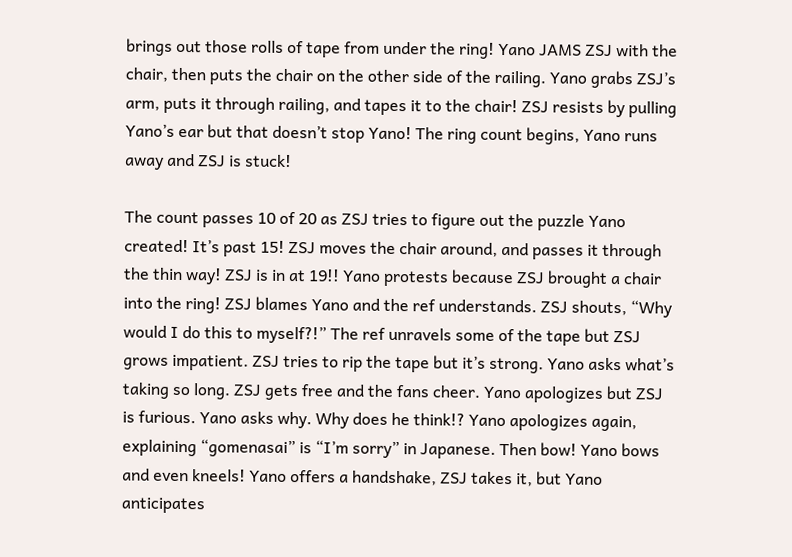brings out those rolls of tape from under the ring! Yano JAMS ZSJ with the chair, then puts the chair on the other side of the railing. Yano grabs ZSJ’s arm, puts it through railing, and tapes it to the chair! ZSJ resists by pulling Yano’s ear but that doesn’t stop Yano! The ring count begins, Yano runs away and ZSJ is stuck!

The count passes 10 of 20 as ZSJ tries to figure out the puzzle Yano created! It’s past 15! ZSJ moves the chair around, and passes it through the thin way! ZSJ is in at 19!! Yano protests because ZSJ brought a chair into the ring! ZSJ blames Yano and the ref understands. ZSJ shouts, “Why would I do this to myself?!” The ref unravels some of the tape but ZSJ grows impatient. ZSJ tries to rip the tape but it’s strong. Yano asks what’s taking so long. ZSJ gets free and the fans cheer. Yano apologizes but ZSJ is furious. Yano asks why. Why does he think!? Yano apologizes again, explaining “gomenasai” is “I’m sorry” in Japanese. Then bow! Yano bows and even kneels! Yano offers a handshake, ZSJ takes it, but Yano anticipates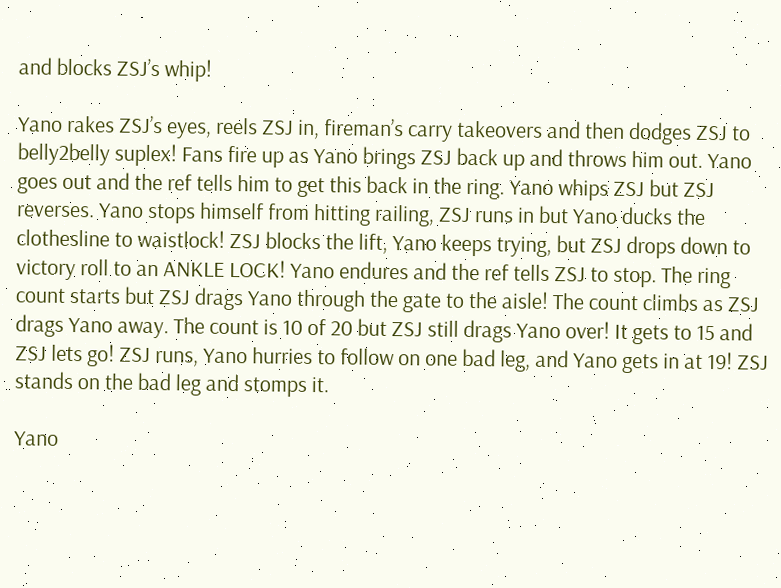and blocks ZSJ’s whip!

Yano rakes ZSJ’s eyes, reels ZSJ in, fireman’s carry takeovers and then dodges ZSJ to belly2belly suplex! Fans fire up as Yano brings ZSJ back up and throws him out. Yano goes out and the ref tells him to get this back in the ring. Yano whips ZSJ but ZSJ reverses. Yano stops himself from hitting railing, ZSJ runs in but Yano ducks the clothesline to waistlock! ZSJ blocks the lift, Yano keeps trying, but ZSJ drops down to victory roll to an ANKLE LOCK! Yano endures and the ref tells ZSJ to stop. The ring count starts but ZSJ drags Yano through the gate to the aisle! The count climbs as ZSJ drags Yano away. The count is 10 of 20 but ZSJ still drags Yano over! It gets to 15 and ZSJ lets go! ZSJ runs, Yano hurries to follow on one bad leg, and Yano gets in at 19! ZSJ stands on the bad leg and stomps it.

Yano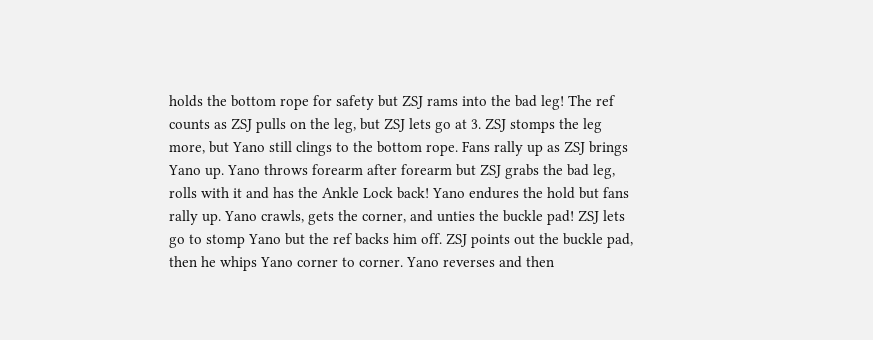holds the bottom rope for safety but ZSJ rams into the bad leg! The ref counts as ZSJ pulls on the leg, but ZSJ lets go at 3. ZSJ stomps the leg more, but Yano still clings to the bottom rope. Fans rally up as ZSJ brings Yano up. Yano throws forearm after forearm but ZSJ grabs the bad leg, rolls with it and has the Ankle Lock back! Yano endures the hold but fans rally up. Yano crawls, gets the corner, and unties the buckle pad! ZSJ lets go to stomp Yano but the ref backs him off. ZSJ points out the buckle pad, then he whips Yano corner to corner. Yano reverses and then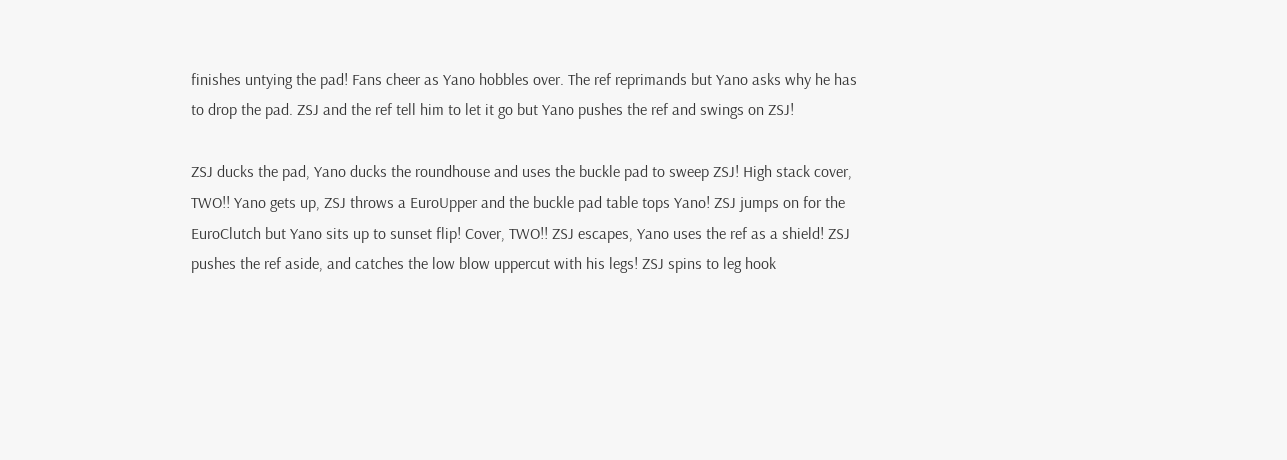finishes untying the pad! Fans cheer as Yano hobbles over. The ref reprimands but Yano asks why he has to drop the pad. ZSJ and the ref tell him to let it go but Yano pushes the ref and swings on ZSJ!

ZSJ ducks the pad, Yano ducks the roundhouse and uses the buckle pad to sweep ZSJ! High stack cover, TWO!! Yano gets up, ZSJ throws a EuroUpper and the buckle pad table tops Yano! ZSJ jumps on for the EuroClutch but Yano sits up to sunset flip! Cover, TWO!! ZSJ escapes, Yano uses the ref as a shield! ZSJ pushes the ref aside, and catches the low blow uppercut with his legs! ZSJ spins to leg hook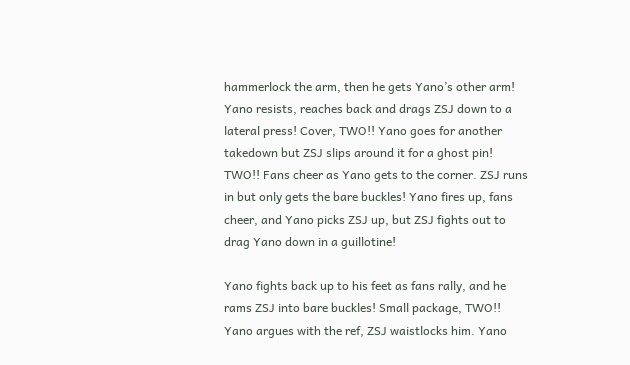hammerlock the arm, then he gets Yano’s other arm! Yano resists, reaches back and drags ZSJ down to a lateral press! Cover, TWO!! Yano goes for another takedown but ZSJ slips around it for a ghost pin! TWO!! Fans cheer as Yano gets to the corner. ZSJ runs in but only gets the bare buckles! Yano fires up, fans cheer, and Yano picks ZSJ up, but ZSJ fights out to drag Yano down in a guillotine!

Yano fights back up to his feet as fans rally, and he rams ZSJ into bare buckles! Small package, TWO!! Yano argues with the ref, ZSJ waistlocks him. Yano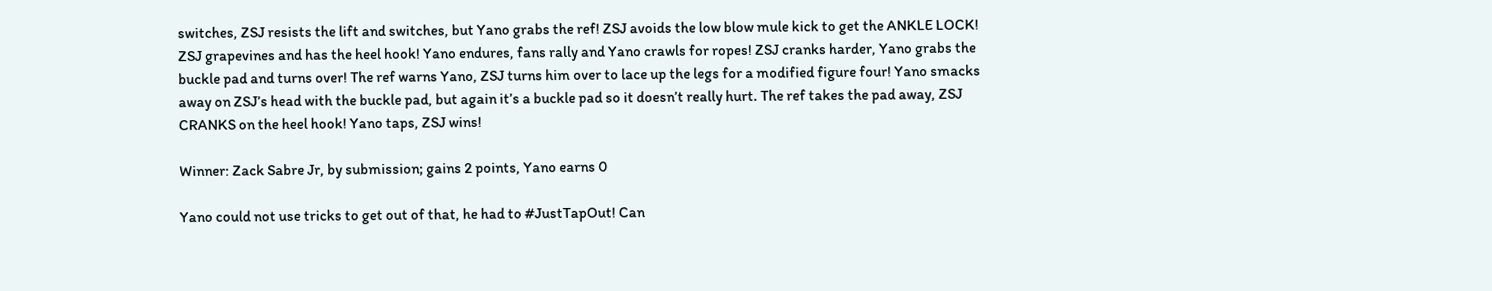switches, ZSJ resists the lift and switches, but Yano grabs the ref! ZSJ avoids the low blow mule kick to get the ANKLE LOCK! ZSJ grapevines and has the heel hook! Yano endures, fans rally and Yano crawls for ropes! ZSJ cranks harder, Yano grabs the buckle pad and turns over! The ref warns Yano, ZSJ turns him over to lace up the legs for a modified figure four! Yano smacks away on ZSJ’s head with the buckle pad, but again it’s a buckle pad so it doesn’t really hurt. The ref takes the pad away, ZSJ CRANKS on the heel hook! Yano taps, ZSJ wins!

Winner: Zack Sabre Jr, by submission; gains 2 points, Yano earns 0

Yano could not use tricks to get out of that, he had to #JustTapOut! Can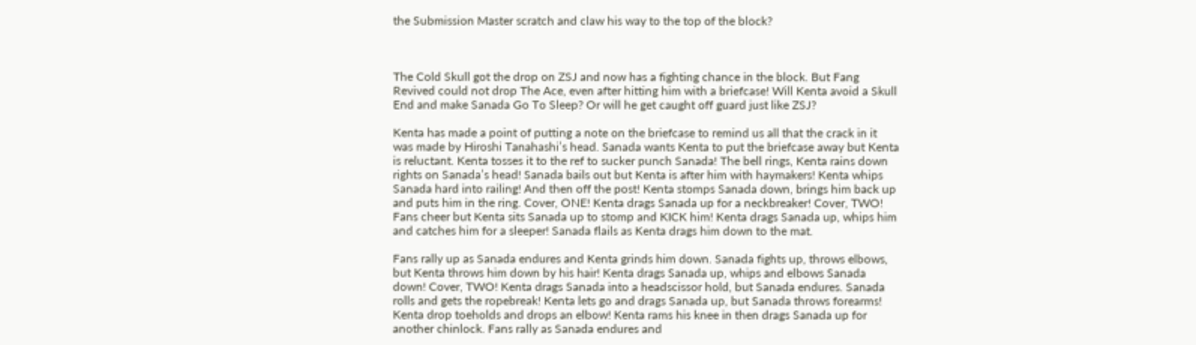the Submission Master scratch and claw his way to the top of the block?



The Cold Skull got the drop on ZSJ and now has a fighting chance in the block. But Fang Revived could not drop The Ace, even after hitting him with a briefcase! Will Kenta avoid a Skull End and make Sanada Go To Sleep? Or will he get caught off guard just like ZSJ?

Kenta has made a point of putting a note on the briefcase to remind us all that the crack in it was made by Hiroshi Tanahashi’s head. Sanada wants Kenta to put the briefcase away but Kenta is reluctant. Kenta tosses it to the ref to sucker punch Sanada! The bell rings, Kenta rains down rights on Sanada’s head! Sanada bails out but Kenta is after him with haymakers! Kenta whips Sanada hard into railing! And then off the post! Kenta stomps Sanada down, brings him back up and puts him in the ring. Cover, ONE! Kenta drags Sanada up for a neckbreaker! Cover, TWO! Fans cheer but Kenta sits Sanada up to stomp and KICK him! Kenta drags Sanada up, whips him and catches him for a sleeper! Sanada flails as Kenta drags him down to the mat.

Fans rally up as Sanada endures and Kenta grinds him down. Sanada fights up, throws elbows, but Kenta throws him down by his hair! Kenta drags Sanada up, whips and elbows Sanada down! Cover, TWO! Kenta drags Sanada into a headscissor hold, but Sanada endures. Sanada rolls and gets the ropebreak! Kenta lets go and drags Sanada up, but Sanada throws forearms! Kenta drop toeholds and drops an elbow! Kenta rams his knee in then drags Sanada up for another chinlock. Fans rally as Sanada endures and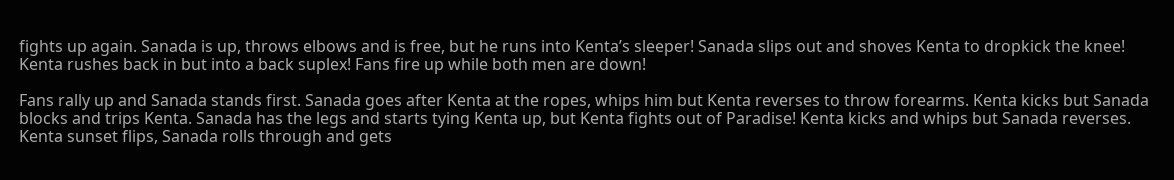fights up again. Sanada is up, throws elbows and is free, but he runs into Kenta’s sleeper! Sanada slips out and shoves Kenta to dropkick the knee! Kenta rushes back in but into a back suplex! Fans fire up while both men are down!

Fans rally up and Sanada stands first. Sanada goes after Kenta at the ropes, whips him but Kenta reverses to throw forearms. Kenta kicks but Sanada blocks and trips Kenta. Sanada has the legs and starts tying Kenta up, but Kenta fights out of Paradise! Kenta kicks and whips but Sanada reverses. Kenta sunset flips, Sanada rolls through and gets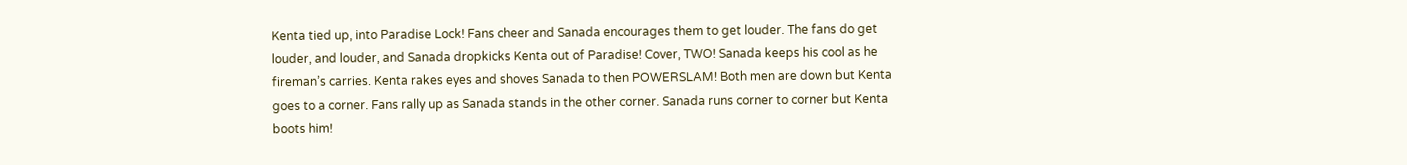Kenta tied up, into Paradise Lock! Fans cheer and Sanada encourages them to get louder. The fans do get louder, and louder, and Sanada dropkicks Kenta out of Paradise! Cover, TWO! Sanada keeps his cool as he fireman’s carries. Kenta rakes eyes and shoves Sanada to then POWERSLAM! Both men are down but Kenta goes to a corner. Fans rally up as Sanada stands in the other corner. Sanada runs corner to corner but Kenta boots him!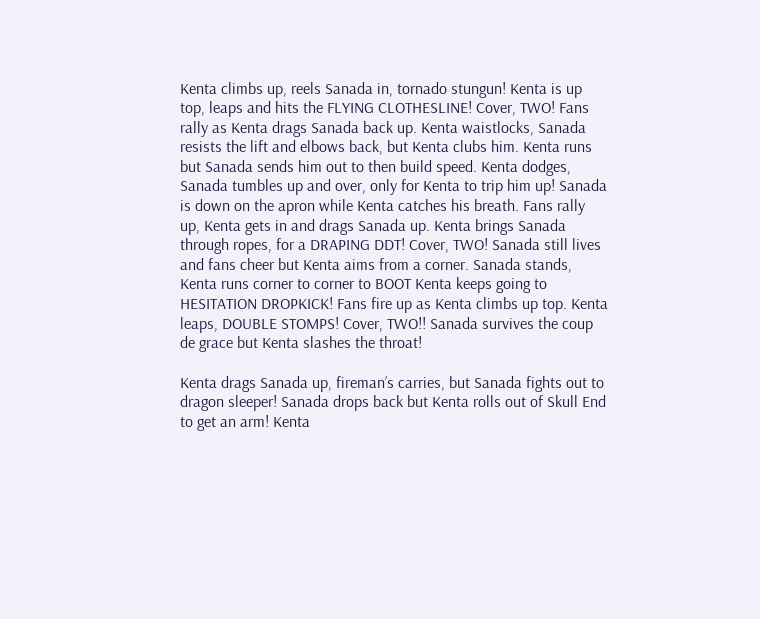Kenta climbs up, reels Sanada in, tornado stungun! Kenta is up top, leaps and hits the FLYING CLOTHESLINE! Cover, TWO! Fans rally as Kenta drags Sanada back up. Kenta waistlocks, Sanada resists the lift and elbows back, but Kenta clubs him. Kenta runs but Sanada sends him out to then build speed. Kenta dodges, Sanada tumbles up and over, only for Kenta to trip him up! Sanada is down on the apron while Kenta catches his breath. Fans rally up, Kenta gets in and drags Sanada up. Kenta brings Sanada through ropes, for a DRAPING DDT! Cover, TWO! Sanada still lives and fans cheer but Kenta aims from a corner. Sanada stands, Kenta runs corner to corner to BOOT Kenta keeps going to HESITATION DROPKICK! Fans fire up as Kenta climbs up top. Kenta leaps, DOUBLE STOMPS! Cover, TWO!! Sanada survives the coup de grace but Kenta slashes the throat!

Kenta drags Sanada up, fireman’s carries, but Sanada fights out to dragon sleeper! Sanada drops back but Kenta rolls out of Skull End to get an arm! Kenta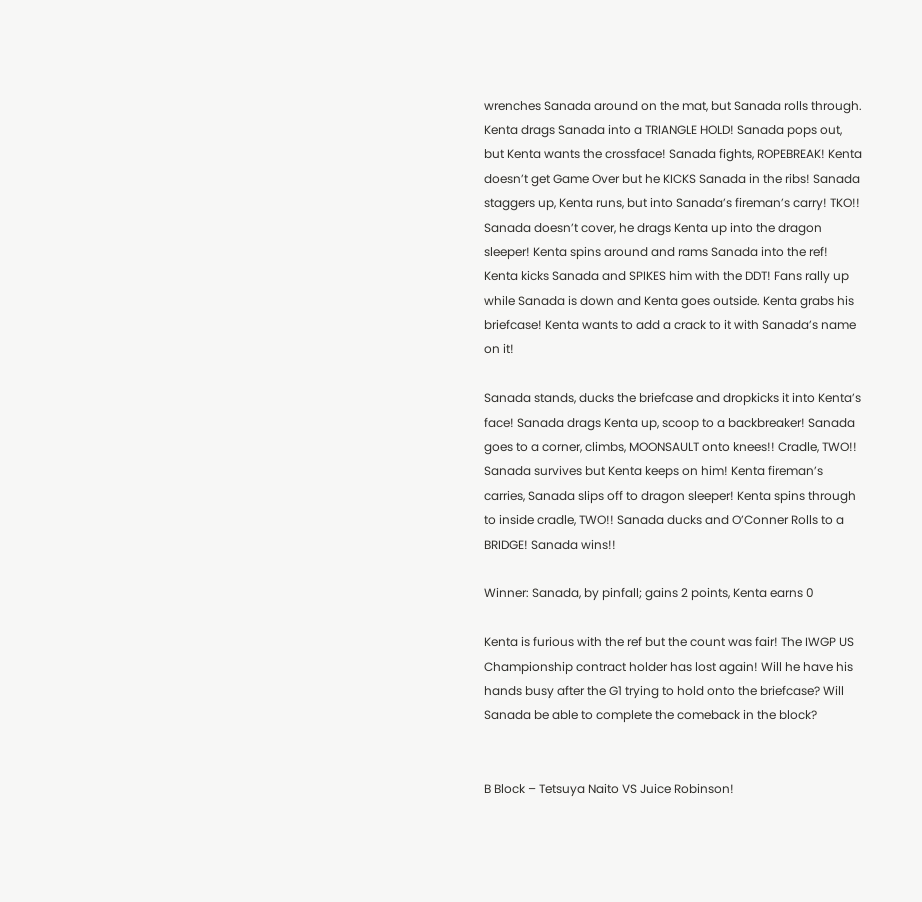wrenches Sanada around on the mat, but Sanada rolls through. Kenta drags Sanada into a TRIANGLE HOLD! Sanada pops out, but Kenta wants the crossface! Sanada fights, ROPEBREAK! Kenta doesn’t get Game Over but he KICKS Sanada in the ribs! Sanada staggers up, Kenta runs, but into Sanada’s fireman’s carry! TKO!! Sanada doesn’t cover, he drags Kenta up into the dragon sleeper! Kenta spins around and rams Sanada into the ref! Kenta kicks Sanada and SPIKES him with the DDT! Fans rally up while Sanada is down and Kenta goes outside. Kenta grabs his briefcase! Kenta wants to add a crack to it with Sanada’s name on it!

Sanada stands, ducks the briefcase and dropkicks it into Kenta’s face! Sanada drags Kenta up, scoop to a backbreaker! Sanada goes to a corner, climbs, MOONSAULT onto knees!! Cradle, TWO!! Sanada survives but Kenta keeps on him! Kenta fireman’s carries, Sanada slips off to dragon sleeper! Kenta spins through to inside cradle, TWO!! Sanada ducks and O’Conner Rolls to a BRIDGE! Sanada wins!!

Winner: Sanada, by pinfall; gains 2 points, Kenta earns 0

Kenta is furious with the ref but the count was fair! The IWGP US Championship contract holder has lost again! Will he have his hands busy after the G1 trying to hold onto the briefcase? Will Sanada be able to complete the comeback in the block?


B Block – Tetsuya Naito VS Juice Robinson!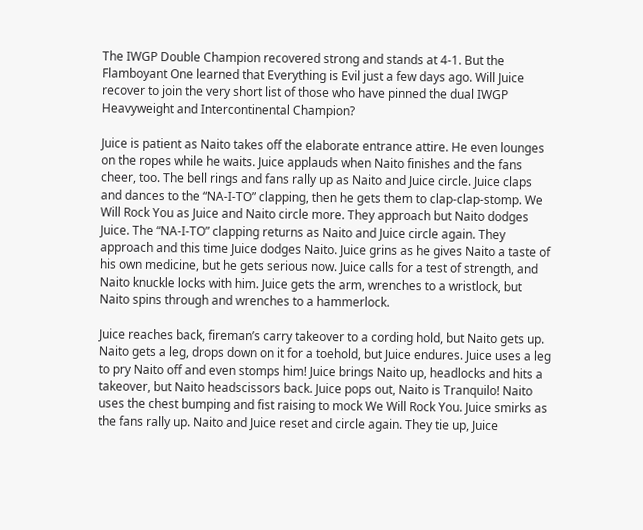The IWGP Double Champion recovered strong and stands at 4-1. But the Flamboyant One learned that Everything is Evil just a few days ago. Will Juice recover to join the very short list of those who have pinned the dual IWGP Heavyweight and Intercontinental Champion?

Juice is patient as Naito takes off the elaborate entrance attire. He even lounges on the ropes while he waits. Juice applauds when Naito finishes and the fans cheer, too. The bell rings and fans rally up as Naito and Juice circle. Juice claps and dances to the “NA-I-TO” clapping, then he gets them to clap-clap-stomp. We Will Rock You as Juice and Naito circle more. They approach but Naito dodges Juice. The “NA-I-TO” clapping returns as Naito and Juice circle again. They approach and this time Juice dodges Naito. Juice grins as he gives Naito a taste of his own medicine, but he gets serious now. Juice calls for a test of strength, and Naito knuckle locks with him. Juice gets the arm, wrenches to a wristlock, but Naito spins through and wrenches to a hammerlock.

Juice reaches back, fireman’s carry takeover to a cording hold, but Naito gets up. Naito gets a leg, drops down on it for a toehold, but Juice endures. Juice uses a leg to pry Naito off and even stomps him! Juice brings Naito up, headlocks and hits a takeover, but Naito headscissors back. Juice pops out, Naito is Tranquilo! Naito uses the chest bumping and fist raising to mock We Will Rock You. Juice smirks as the fans rally up. Naito and Juice reset and circle again. They tie up, Juice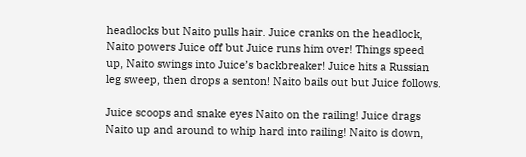headlocks but Naito pulls hair. Juice cranks on the headlock, Naito powers Juice off but Juice runs him over! Things speed up, Naito swings into Juice’s backbreaker! Juice hits a Russian leg sweep, then drops a senton! Naito bails out but Juice follows.

Juice scoops and snake eyes Naito on the railing! Juice drags Naito up and around to whip hard into railing! Naito is down,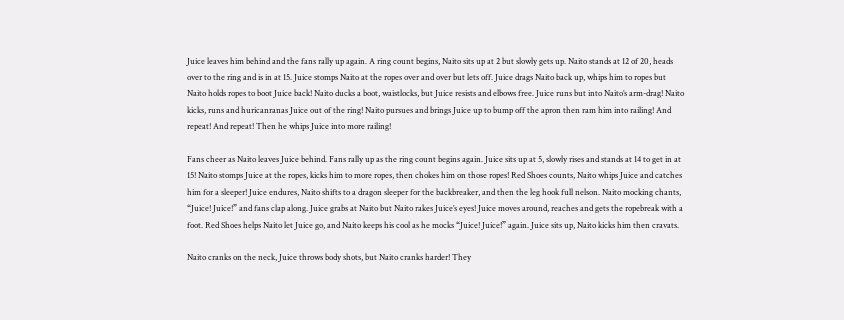Juice leaves him behind and the fans rally up again. A ring count begins, Naito sits up at 2 but slowly gets up. Naito stands at 12 of 20, heads over to the ring and is in at 15. Juice stomps Naito at the ropes over and over but lets off. Juice drags Naito back up, whips him to ropes but Naito holds ropes to boot Juice back! Naito ducks a boot, waistlocks, but Juice resists and elbows free. Juice runs but into Naito’s arm-drag! Naito kicks, runs and huricanranas Juice out of the ring! Naito pursues and brings Juice up to bump off the apron then ram him into railing! And repeat! And repeat! Then he whips Juice into more railing!

Fans cheer as Naito leaves Juice behind. Fans rally up as the ring count begins again. Juice sits up at 5, slowly rises and stands at 14 to get in at 15! Naito stomps Juice at the ropes, kicks him to more ropes, then chokes him on those ropes! Red Shoes counts, Naito whips Juice and catches him for a sleeper! Juice endures, Naito shifts to a dragon sleeper for the backbreaker, and then the leg hook full nelson. Naito mocking chants, “Juice! Juice!” and fans clap along. Juice grabs at Naito but Naito rakes Juice’s eyes! Juice moves around, reaches and gets the ropebreak with a foot. Red Shoes helps Naito let Juice go, and Naito keeps his cool as he mocks “Juice! Juice!” again. Juice sits up, Naito kicks him then cravats.

Naito cranks on the neck, Juice throws body shots, but Naito cranks harder! They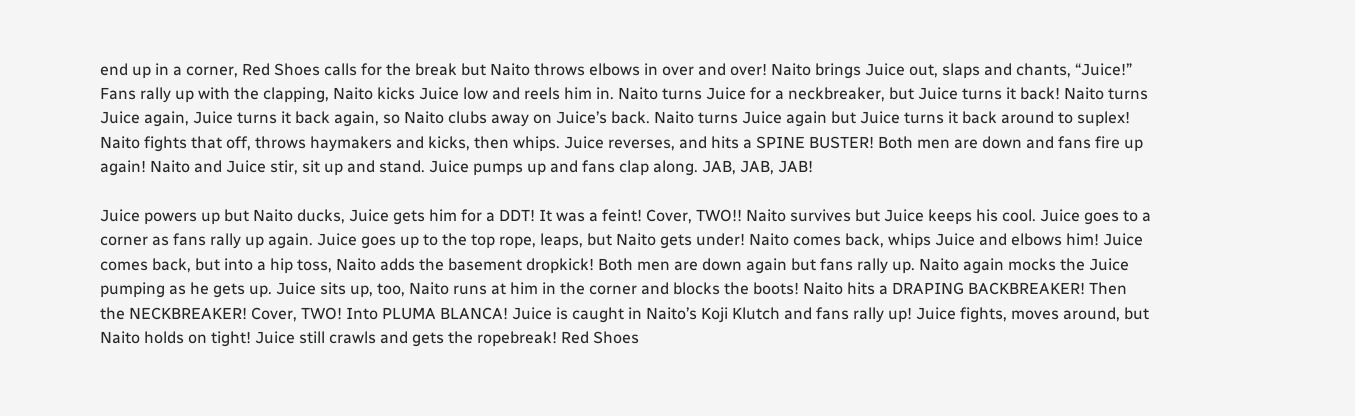end up in a corner, Red Shoes calls for the break but Naito throws elbows in over and over! Naito brings Juice out, slaps and chants, “Juice!” Fans rally up with the clapping, Naito kicks Juice low and reels him in. Naito turns Juice for a neckbreaker, but Juice turns it back! Naito turns Juice again, Juice turns it back again, so Naito clubs away on Juice’s back. Naito turns Juice again but Juice turns it back around to suplex! Naito fights that off, throws haymakers and kicks, then whips. Juice reverses, and hits a SPINE BUSTER! Both men are down and fans fire up again! Naito and Juice stir, sit up and stand. Juice pumps up and fans clap along. JAB, JAB, JAB!

Juice powers up but Naito ducks, Juice gets him for a DDT! It was a feint! Cover, TWO!! Naito survives but Juice keeps his cool. Juice goes to a corner as fans rally up again. Juice goes up to the top rope, leaps, but Naito gets under! Naito comes back, whips Juice and elbows him! Juice comes back, but into a hip toss, Naito adds the basement dropkick! Both men are down again but fans rally up. Naito again mocks the Juice pumping as he gets up. Juice sits up, too, Naito runs at him in the corner and blocks the boots! Naito hits a DRAPING BACKBREAKER! Then the NECKBREAKER! Cover, TWO! Into PLUMA BLANCA! Juice is caught in Naito’s Koji Klutch and fans rally up! Juice fights, moves around, but Naito holds on tight! Juice still crawls and gets the ropebreak! Red Shoes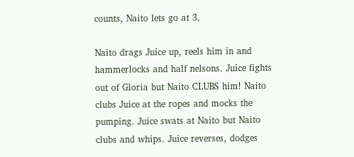counts, Naito lets go at 3.

Naito drags Juice up, reels him in and hammerlocks and half nelsons. Juice fights out of Gloria but Naito CLUBS him! Naito clubs Juice at the ropes and mocks the pumping. Juice swats at Naito but Naito clubs and whips. Juice reverses, dodges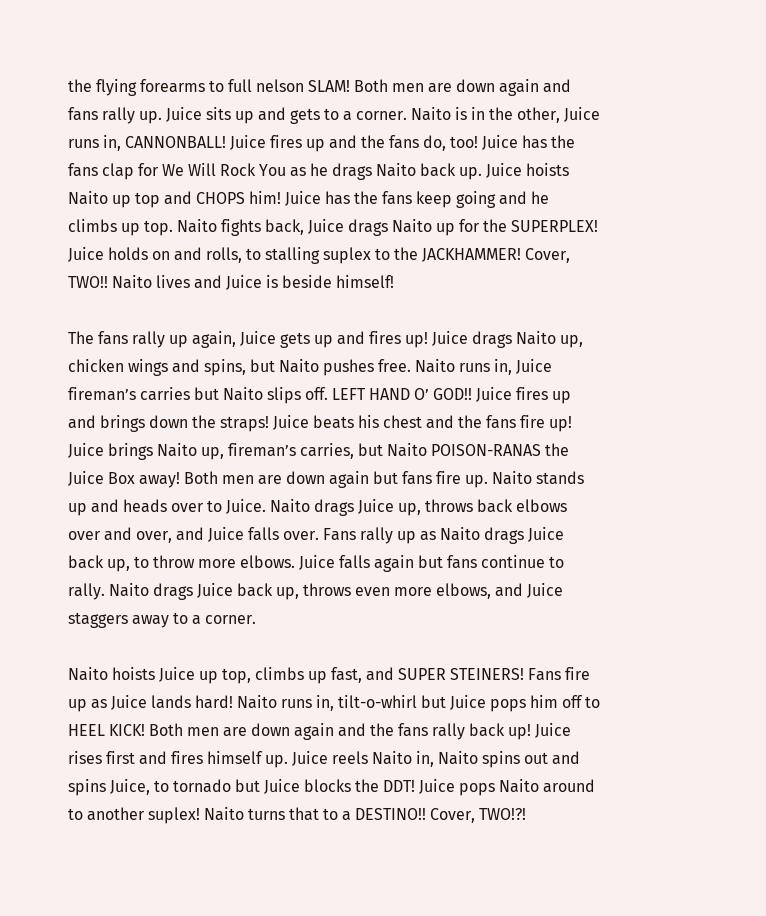the flying forearms to full nelson SLAM! Both men are down again and fans rally up. Juice sits up and gets to a corner. Naito is in the other, Juice runs in, CANNONBALL! Juice fires up and the fans do, too! Juice has the fans clap for We Will Rock You as he drags Naito back up. Juice hoists Naito up top and CHOPS him! Juice has the fans keep going and he climbs up top. Naito fights back, Juice drags Naito up for the SUPERPLEX! Juice holds on and rolls, to stalling suplex to the JACKHAMMER! Cover, TWO!! Naito lives and Juice is beside himself!

The fans rally up again, Juice gets up and fires up! Juice drags Naito up, chicken wings and spins, but Naito pushes free. Naito runs in, Juice fireman’s carries but Naito slips off. LEFT HAND O’ GOD!! Juice fires up and brings down the straps! Juice beats his chest and the fans fire up! Juice brings Naito up, fireman’s carries, but Naito POISON-RANAS the Juice Box away! Both men are down again but fans fire up. Naito stands up and heads over to Juice. Naito drags Juice up, throws back elbows over and over, and Juice falls over. Fans rally up as Naito drags Juice back up, to throw more elbows. Juice falls again but fans continue to rally. Naito drags Juice back up, throws even more elbows, and Juice staggers away to a corner.

Naito hoists Juice up top, climbs up fast, and SUPER STEINERS! Fans fire up as Juice lands hard! Naito runs in, tilt-o-whirl but Juice pops him off to HEEL KICK! Both men are down again and the fans rally back up! Juice rises first and fires himself up. Juice reels Naito in, Naito spins out and spins Juice, to tornado but Juice blocks the DDT! Juice pops Naito around to another suplex! Naito turns that to a DESTINO!! Cover, TWO!?!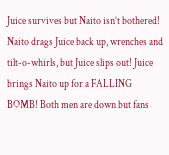Juice survives but Naito isn’t bothered! Naito drags Juice back up, wrenches and tilt-o-whirls, but Juice slips out! Juice brings Naito up for a FALLING BOMB! Both men are down but fans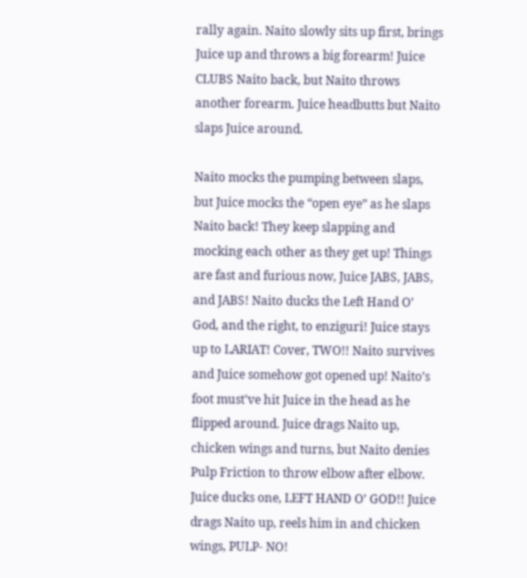rally again. Naito slowly sits up first, brings Juice up and throws a big forearm! Juice CLUBS Naito back, but Naito throws another forearm. Juice headbutts but Naito slaps Juice around.

Naito mocks the pumping between slaps, but Juice mocks the “open eye” as he slaps Naito back! They keep slapping and mocking each other as they get up! Things are fast and furious now, Juice JABS, JABS, and JABS! Naito ducks the Left Hand O’ God, and the right, to enziguri! Juice stays up to LARIAT! Cover, TWO!! Naito survives and Juice somehow got opened up! Naito’s foot must’ve hit Juice in the head as he flipped around. Juice drags Naito up, chicken wings and turns, but Naito denies Pulp Friction to throw elbow after elbow. Juice ducks one, LEFT HAND O’ GOD!! Juice drags Naito up, reels him in and chicken wings, PULP- NO!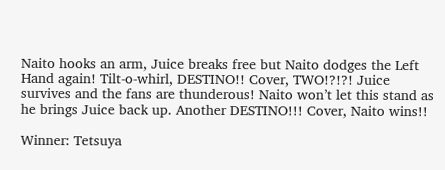Naito hooks an arm, Juice breaks free but Naito dodges the Left Hand again! Tilt-o-whirl, DESTINO!! Cover, TWO!?!?! Juice survives and the fans are thunderous! Naito won’t let this stand as he brings Juice back up. Another DESTINO!!! Cover, Naito wins!!

Winner: Tetsuya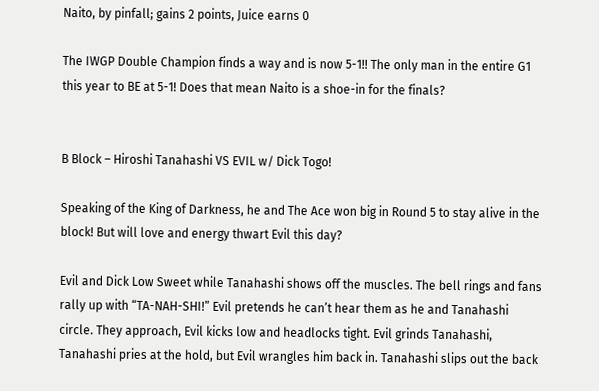Naito, by pinfall; gains 2 points, Juice earns 0

The IWGP Double Champion finds a way and is now 5-1!! The only man in the entire G1 this year to BE at 5-1! Does that mean Naito is a shoe-in for the finals?


B Block – Hiroshi Tanahashi VS EVIL w/ Dick Togo!

Speaking of the King of Darkness, he and The Ace won big in Round 5 to stay alive in the block! But will love and energy thwart Evil this day?

Evil and Dick Low Sweet while Tanahashi shows off the muscles. The bell rings and fans rally up with “TA-NAH-SHI!” Evil pretends he can’t hear them as he and Tanahashi circle. They approach, Evil kicks low and headlocks tight. Evil grinds Tanahashi, Tanahashi pries at the hold, but Evil wrangles him back in. Tanahashi slips out the back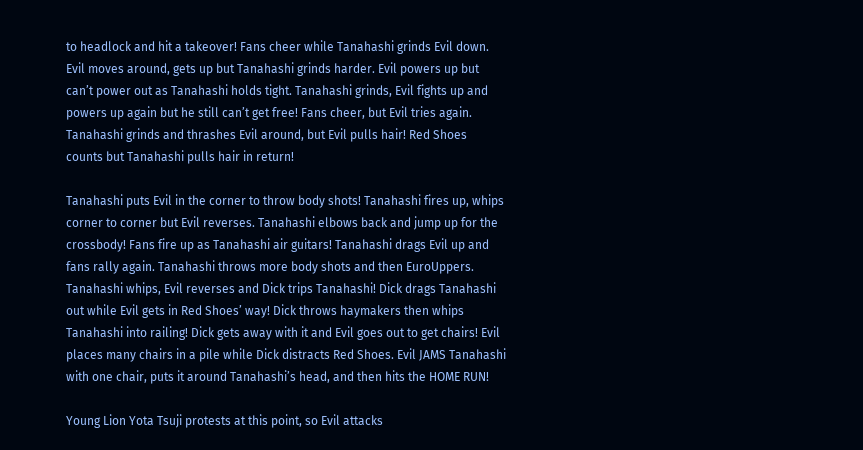to headlock and hit a takeover! Fans cheer while Tanahashi grinds Evil down. Evil moves around, gets up but Tanahashi grinds harder. Evil powers up but can’t power out as Tanahashi holds tight. Tanahashi grinds, Evil fights up and powers up again but he still can’t get free! Fans cheer, but Evil tries again. Tanahashi grinds and thrashes Evil around, but Evil pulls hair! Red Shoes counts but Tanahashi pulls hair in return!

Tanahashi puts Evil in the corner to throw body shots! Tanahashi fires up, whips corner to corner but Evil reverses. Tanahashi elbows back and jump up for the crossbody! Fans fire up as Tanahashi air guitars! Tanahashi drags Evil up and fans rally again. Tanahashi throws more body shots and then EuroUppers. Tanahashi whips, Evil reverses and Dick trips Tanahashi! Dick drags Tanahashi out while Evil gets in Red Shoes’ way! Dick throws haymakers then whips Tanahashi into railing! Dick gets away with it and Evil goes out to get chairs! Evil places many chairs in a pile while Dick distracts Red Shoes. Evil JAMS Tanahashi with one chair, puts it around Tanahashi’s head, and then hits the HOME RUN!

Young Lion Yota Tsuji protests at this point, so Evil attacks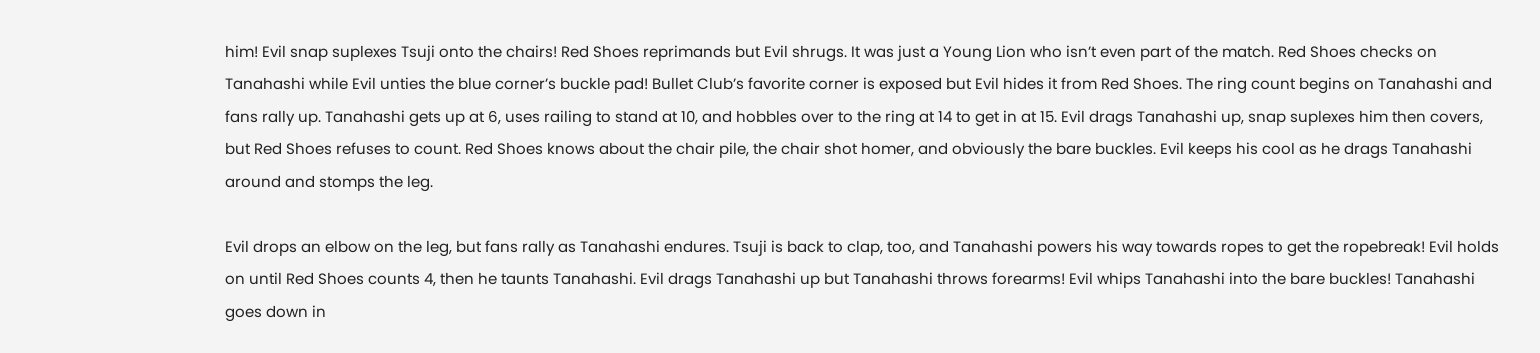him! Evil snap suplexes Tsuji onto the chairs! Red Shoes reprimands but Evil shrugs. It was just a Young Lion who isn’t even part of the match. Red Shoes checks on Tanahashi while Evil unties the blue corner’s buckle pad! Bullet Club’s favorite corner is exposed but Evil hides it from Red Shoes. The ring count begins on Tanahashi and fans rally up. Tanahashi gets up at 6, uses railing to stand at 10, and hobbles over to the ring at 14 to get in at 15. Evil drags Tanahashi up, snap suplexes him then covers, but Red Shoes refuses to count. Red Shoes knows about the chair pile, the chair shot homer, and obviously the bare buckles. Evil keeps his cool as he drags Tanahashi around and stomps the leg.

Evil drops an elbow on the leg, but fans rally as Tanahashi endures. Tsuji is back to clap, too, and Tanahashi powers his way towards ropes to get the ropebreak! Evil holds on until Red Shoes counts 4, then he taunts Tanahashi. Evil drags Tanahashi up but Tanahashi throws forearms! Evil whips Tanahashi into the bare buckles! Tanahashi goes down in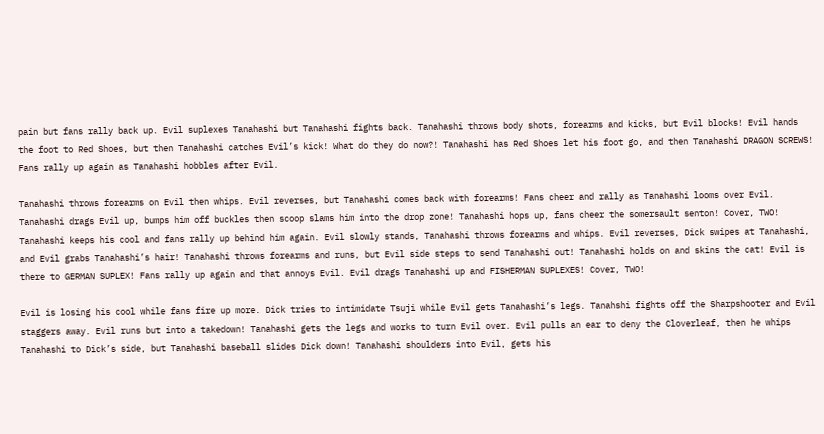pain but fans rally back up. Evil suplexes Tanahashi but Tanahashi fights back. Tanahashi throws body shots, forearms and kicks, but Evil blocks! Evil hands the foot to Red Shoes, but then Tanahashi catches Evil’s kick! What do they do now?! Tanahashi has Red Shoes let his foot go, and then Tanahashi DRAGON SCREWS! Fans rally up again as Tanahashi hobbles after Evil.

Tanahashi throws forearms on Evil then whips. Evil reverses, but Tanahashi comes back with forearms! Fans cheer and rally as Tanahashi looms over Evil. Tanahashi drags Evil up, bumps him off buckles then scoop slams him into the drop zone! Tanahashi hops up, fans cheer the somersault senton! Cover, TWO! Tanahashi keeps his cool and fans rally up behind him again. Evil slowly stands, Tanahashi throws forearms and whips. Evil reverses, Dick swipes at Tanahashi, and Evil grabs Tanahashi’s hair! Tanahashi throws forearms and runs, but Evil side steps to send Tanahashi out! Tanahashi holds on and skins the cat! Evil is there to GERMAN SUPLEX! Fans rally up again and that annoys Evil. Evil drags Tanahashi up and FISHERMAN SUPLEXES! Cover, TWO!

Evil is losing his cool while fans fire up more. Dick tries to intimidate Tsuji while Evil gets Tanahashi’s legs. Tanahshi fights off the Sharpshooter and Evil staggers away. Evil runs but into a takedown! Tanahashi gets the legs and works to turn Evil over. Evil pulls an ear to deny the Cloverleaf, then he whips Tanahashi to Dick’s side, but Tanahashi baseball slides Dick down! Tanahashi shoulders into Evil, gets his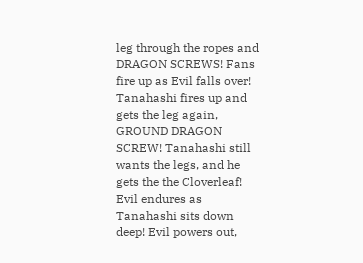leg through the ropes and DRAGON SCREWS! Fans fire up as Evil falls over! Tanahashi fires up and gets the leg again, GROUND DRAGON SCREW! Tanahashi still wants the legs, and he gets the the Cloverleaf! Evil endures as Tanahashi sits down deep! Evil powers out,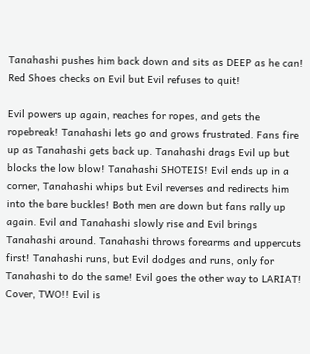Tanahashi pushes him back down and sits as DEEP as he can! Red Shoes checks on Evil but Evil refuses to quit!

Evil powers up again, reaches for ropes, and gets the ropebreak! Tanahashi lets go and grows frustrated. Fans fire up as Tanahashi gets back up. Tanahashi drags Evil up but blocks the low blow! Tanahashi SHOTEIS! Evil ends up in a corner, Tanahashi whips but Evil reverses and redirects him into the bare buckles! Both men are down but fans rally up again. Evil and Tanahashi slowly rise and Evil brings Tanahashi around. Tanahashi throws forearms and uppercuts first! Tanahashi runs, but Evil dodges and runs, only for Tanahashi to do the same! Evil goes the other way to LARIAT! Cover, TWO!! Evil is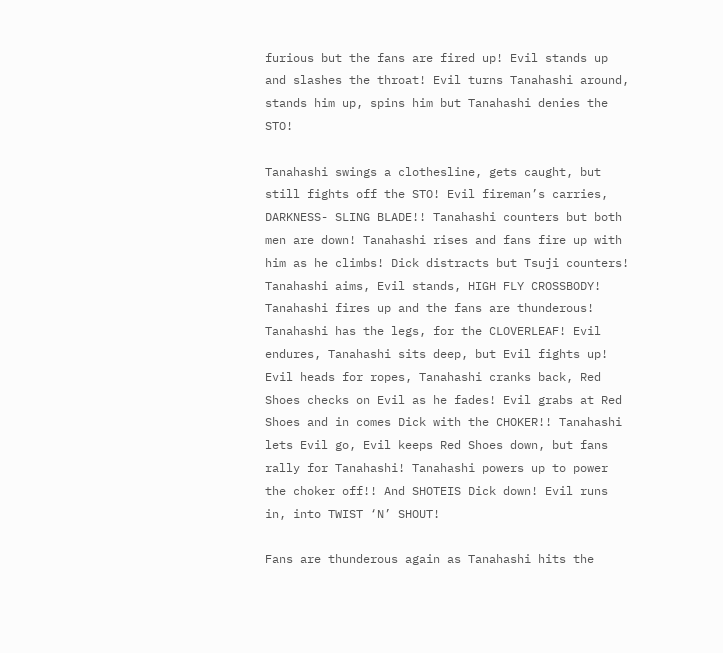furious but the fans are fired up! Evil stands up and slashes the throat! Evil turns Tanahashi around, stands him up, spins him but Tanahashi denies the STO!

Tanahashi swings a clothesline, gets caught, but still fights off the STO! Evil fireman’s carries, DARKNESS- SLING BLADE!! Tanahashi counters but both men are down! Tanahashi rises and fans fire up with him as he climbs! Dick distracts but Tsuji counters! Tanahashi aims, Evil stands, HIGH FLY CROSSBODY! Tanahashi fires up and the fans are thunderous! Tanahashi has the legs, for the CLOVERLEAF! Evil endures, Tanahashi sits deep, but Evil fights up! Evil heads for ropes, Tanahashi cranks back, Red Shoes checks on Evil as he fades! Evil grabs at Red Shoes and in comes Dick with the CHOKER!! Tanahashi lets Evil go, Evil keeps Red Shoes down, but fans rally for Tanahashi! Tanahashi powers up to power the choker off!! And SHOTEIS Dick down! Evil runs in, into TWIST ‘N’ SHOUT!

Fans are thunderous again as Tanahashi hits the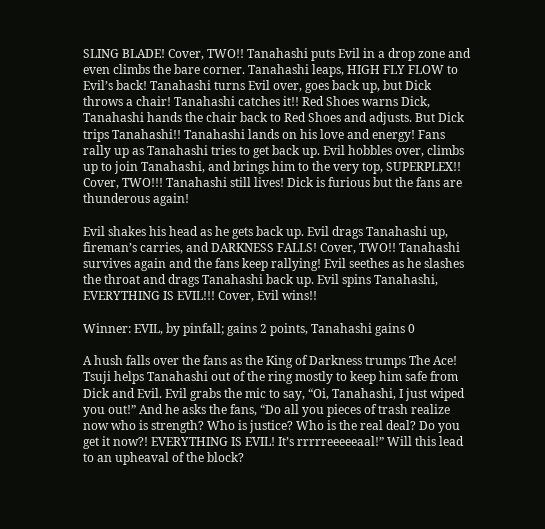SLING BLADE! Cover, TWO!! Tanahashi puts Evil in a drop zone and even climbs the bare corner. Tanahashi leaps, HIGH FLY FLOW to Evil’s back! Tanahashi turns Evil over, goes back up, but Dick throws a chair! Tanahashi catches it!! Red Shoes warns Dick, Tanahashi hands the chair back to Red Shoes and adjusts. But Dick trips Tanahashi!! Tanahashi lands on his love and energy! Fans rally up as Tanahashi tries to get back up. Evil hobbles over, climbs up to join Tanahashi, and brings him to the very top, SUPERPLEX!! Cover, TWO!!! Tanahashi still lives! Dick is furious but the fans are thunderous again!

Evil shakes his head as he gets back up. Evil drags Tanahashi up, fireman’s carries, and DARKNESS FALLS! Cover, TWO!! Tanahashi survives again and the fans keep rallying! Evil seethes as he slashes the throat and drags Tanahashi back up. Evil spins Tanahashi, EVERYTHING IS EVIL!!! Cover, Evil wins!!

Winner: EVIL, by pinfall; gains 2 points, Tanahashi gains 0

A hush falls over the fans as the King of Darkness trumps The Ace! Tsuji helps Tanahashi out of the ring mostly to keep him safe from Dick and Evil. Evil grabs the mic to say, “Oi, Tanahashi, I just wiped you out!” And he asks the fans, “Do all you pieces of trash realize now who is strength? Who is justice? Who is the real deal? Do you get it now?! EVERYTHING IS EVIL! It’s rrrrreeeeeaal!” Will this lead to an upheaval of the block?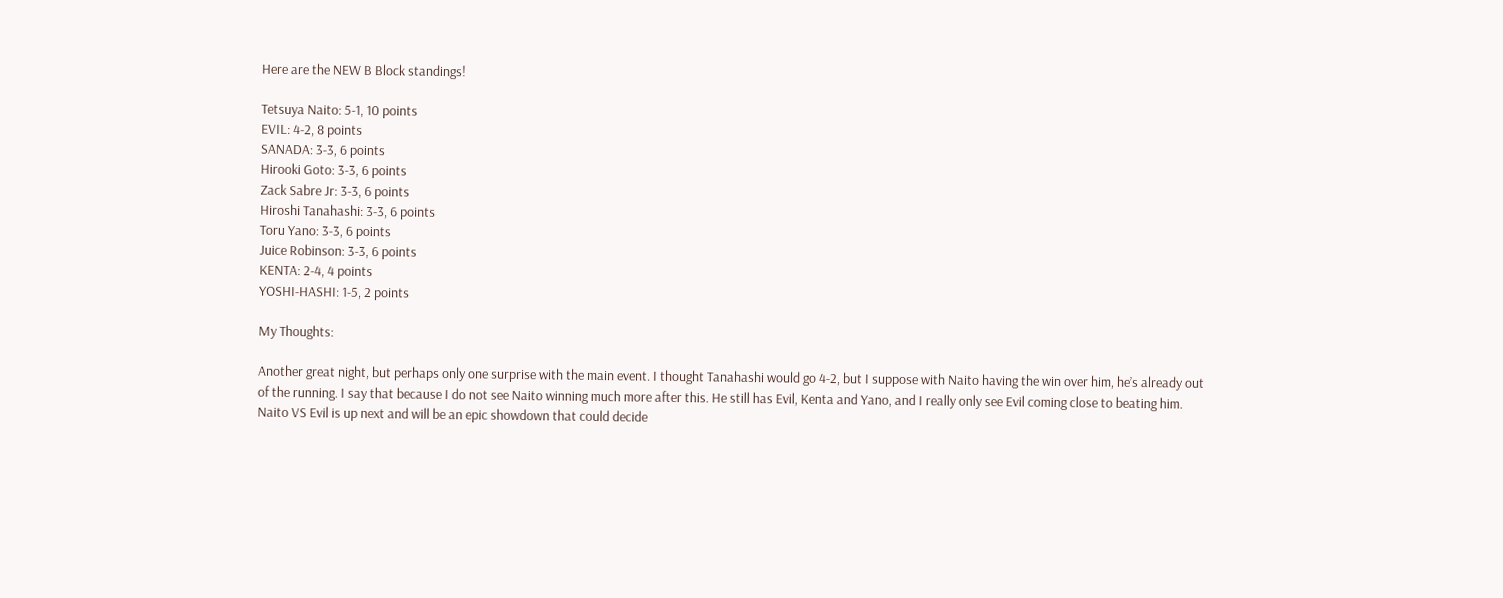Here are the NEW B Block standings!

Tetsuya Naito: 5-1, 10 points
EVIL: 4-2, 8 points
SANADA: 3-3, 6 points
Hirooki Goto: 3-3, 6 points
Zack Sabre Jr: 3-3, 6 points
Hiroshi Tanahashi: 3-3, 6 points
Toru Yano: 3-3, 6 points
Juice Robinson: 3-3, 6 points
KENTA: 2-4, 4 points
YOSHI-HASHI: 1-5, 2 points

My Thoughts:

Another great night, but perhaps only one surprise with the main event. I thought Tanahashi would go 4-2, but I suppose with Naito having the win over him, he’s already out of the running. I say that because I do not see Naito winning much more after this. He still has Evil, Kenta and Yano, and I really only see Evil coming close to beating him. Naito VS Evil is up next and will be an epic showdown that could decide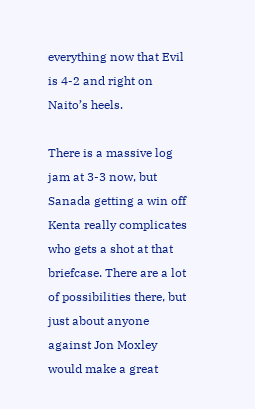everything now that Evil is 4-2 and right on Naito’s heels.

There is a massive log jam at 3-3 now, but Sanada getting a win off Kenta really complicates who gets a shot at that briefcase. There are a lot of possibilities there, but just about anyone against Jon Moxley would make a great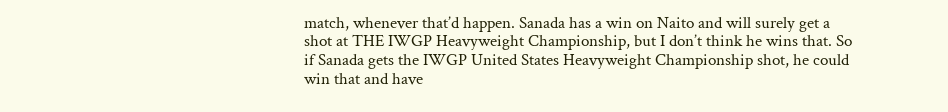match, whenever that’d happen. Sanada has a win on Naito and will surely get a shot at THE IWGP Heavyweight Championship, but I don’t think he wins that. So if Sanada gets the IWGP United States Heavyweight Championship shot, he could win that and have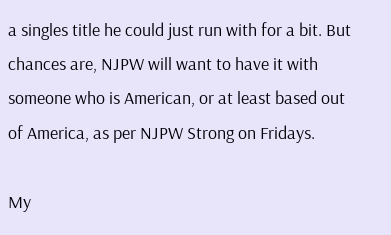a singles title he could just run with for a bit. But chances are, NJPW will want to have it with someone who is American, or at least based out of America, as per NJPW Strong on Fridays.

My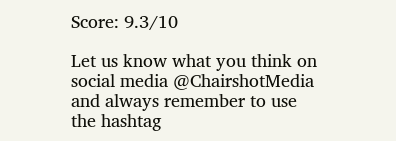Score: 9.3/10

Let us know what you think on social media @ChairshotMedia and always remember to use the hashtag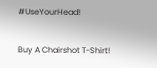#UseYourHead!

Buy A Chairshot T-Shirt!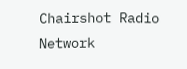Chairshot Radio Network